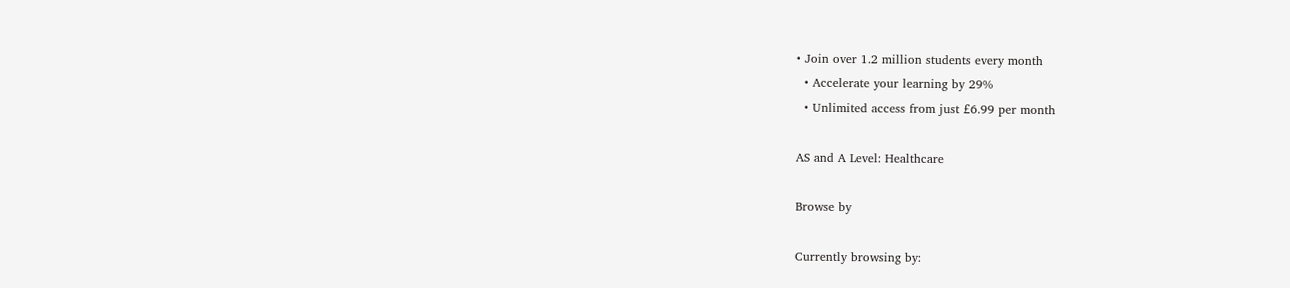• Join over 1.2 million students every month
  • Accelerate your learning by 29%
  • Unlimited access from just £6.99 per month

AS and A Level: Healthcare

Browse by

Currently browsing by: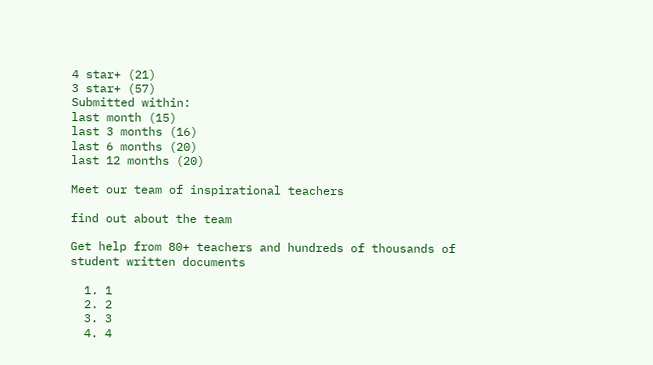4 star+ (21)
3 star+ (57)
Submitted within:
last month (15)
last 3 months (16)
last 6 months (20)
last 12 months (20)

Meet our team of inspirational teachers

find out about the team

Get help from 80+ teachers and hundreds of thousands of student written documents

  1. 1
  2. 2
  3. 3
  4. 4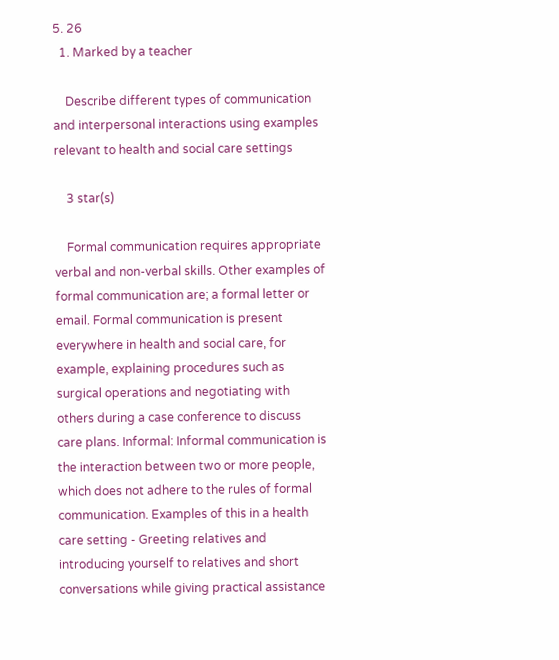5. 26
  1. Marked by a teacher

    Describe different types of communication and interpersonal interactions using examples relevant to health and social care settings

    3 star(s)

    Formal communication requires appropriate verbal and non-verbal skills. Other examples of formal communication are; a formal letter or email. Formal communication is present everywhere in health and social care, for example, explaining procedures such as surgical operations and negotiating with others during a case conference to discuss care plans. Informal: Informal communication is the interaction between two or more people, which does not adhere to the rules of formal communication. Examples of this in a health care setting - Greeting relatives and introducing yourself to relatives and short conversations while giving practical assistance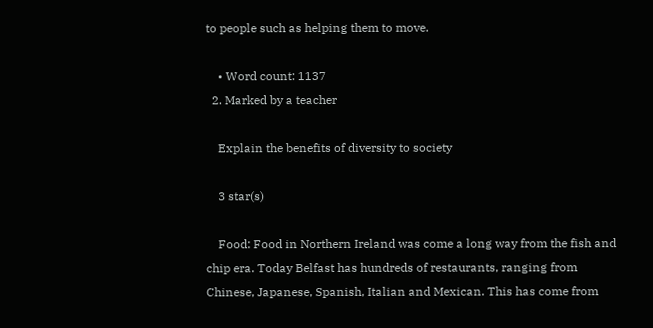to people such as helping them to move.

    • Word count: 1137
  2. Marked by a teacher

    Explain the benefits of diversity to society

    3 star(s)

    Food: Food in Northern Ireland was come a long way from the fish and chip era. Today Belfast has hundreds of restaurants, ranging from Chinese, Japanese, Spanish, Italian and Mexican. This has come from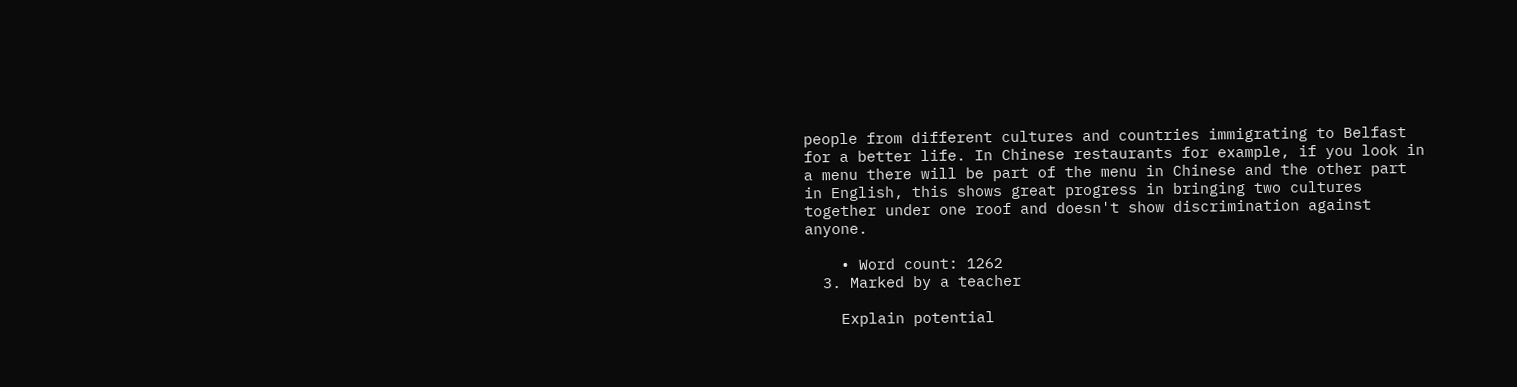people from different cultures and countries immigrating to Belfast for a better life. In Chinese restaurants for example, if you look in a menu there will be part of the menu in Chinese and the other part in English, this shows great progress in bringing two cultures together under one roof and doesn't show discrimination against anyone.

    • Word count: 1262
  3. Marked by a teacher

    Explain potential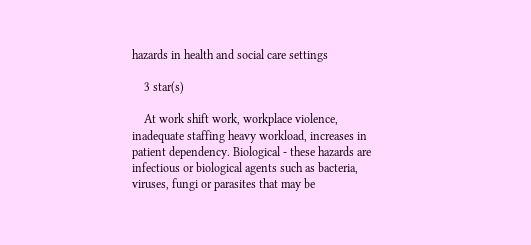hazards in health and social care settings

    3 star(s)

    At work shift work, workplace violence, inadequate staffing heavy workload, increases in patient dependency. Biological - these hazards are infectious or biological agents such as bacteria, viruses, fungi or parasites that may be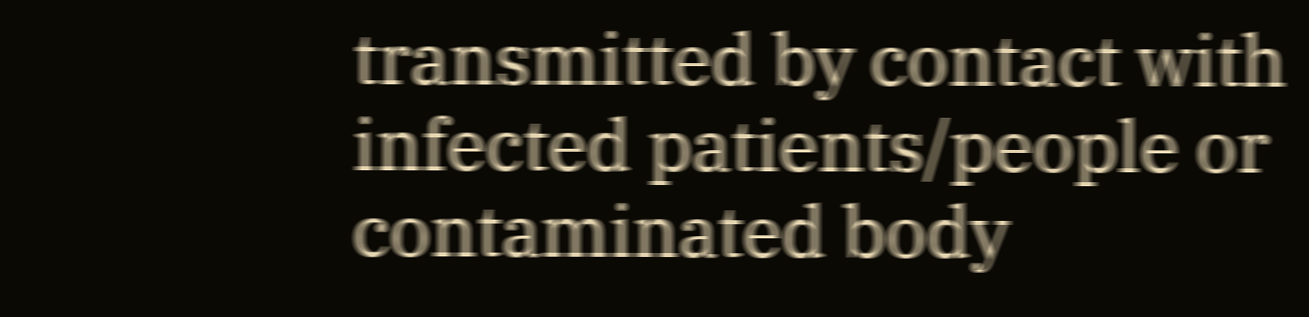transmitted by contact with infected patients/people or contaminated body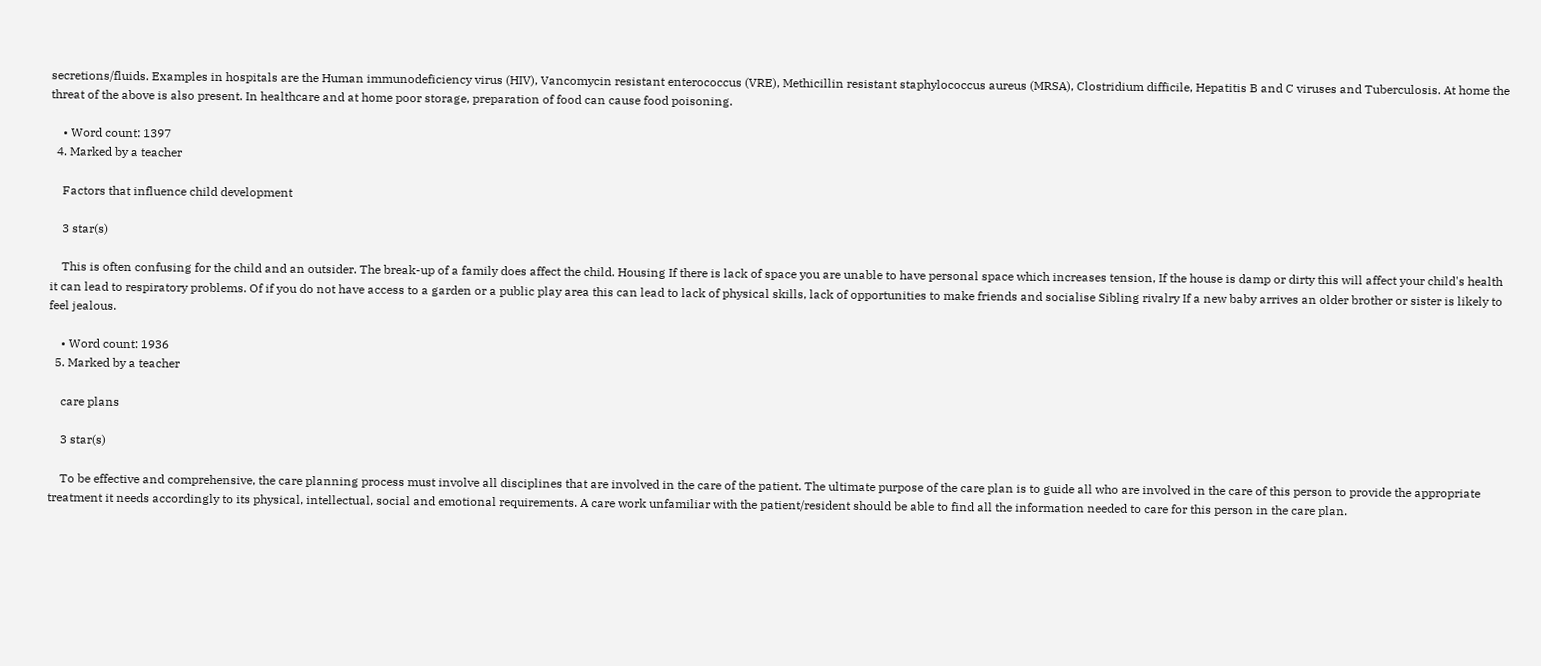secretions/fluids. Examples in hospitals are the Human immunodeficiency virus (HIV), Vancomycin resistant enterococcus (VRE), Methicillin resistant staphylococcus aureus (MRSA), Clostridium difficile, Hepatitis B and C viruses and Tuberculosis. At home the threat of the above is also present. In healthcare and at home poor storage, preparation of food can cause food poisoning.

    • Word count: 1397
  4. Marked by a teacher

    Factors that influence child development

    3 star(s)

    This is often confusing for the child and an outsider. The break-up of a family does affect the child. Housing If there is lack of space you are unable to have personal space which increases tension, If the house is damp or dirty this will affect your child's health it can lead to respiratory problems. Of if you do not have access to a garden or a public play area this can lead to lack of physical skills, lack of opportunities to make friends and socialise Sibling rivalry If a new baby arrives an older brother or sister is likely to feel jealous.

    • Word count: 1936
  5. Marked by a teacher

    care plans

    3 star(s)

    To be effective and comprehensive, the care planning process must involve all disciplines that are involved in the care of the patient. The ultimate purpose of the care plan is to guide all who are involved in the care of this person to provide the appropriate treatment it needs accordingly to its physical, intellectual, social and emotional requirements. A care work unfamiliar with the patient/resident should be able to find all the information needed to care for this person in the care plan.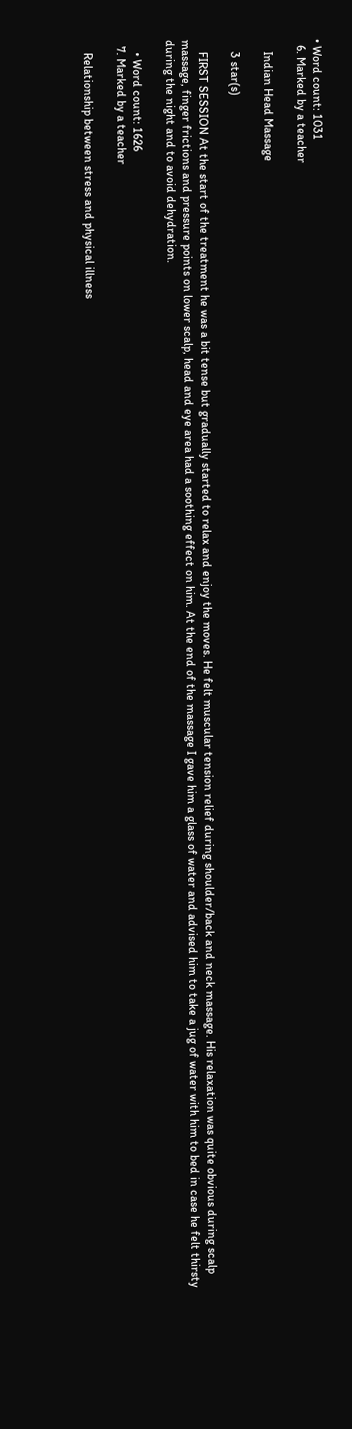• Word count: 1031
  6. Marked by a teacher

    Indian Head Massage

    3 star(s)

    FIRST SESSION At the start of the treatment he was a bit tense but gradually started to relax and enjoy the moves. He felt muscular tension relief during shoulder/back and neck massage. His relaxation was quite obvious during scalp massage, finger frictions and pressure points on lower scalp, head and eye area had a soothing effect on him. At the end of the massage I gave him a glass of water and advised him to take a jug of water with him to bed in case he felt thirsty during the night and to avoid dehydration.

    • Word count: 1626
  7. Marked by a teacher

    Relationship between stress and physical illness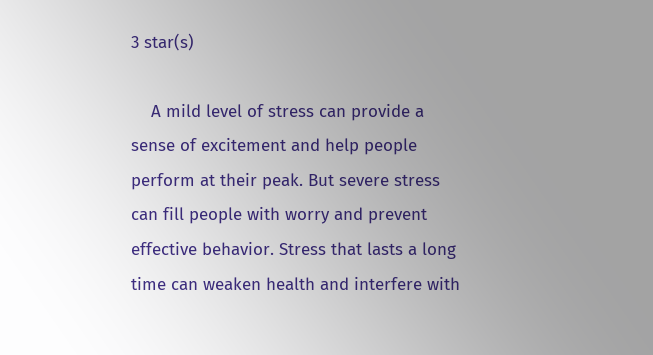3 star(s)

    A mild level of stress can provide a sense of excitement and help people perform at their peak. But severe stress can fill people with worry and prevent effective behavior. Stress that lasts a long time can weaken health and interfere with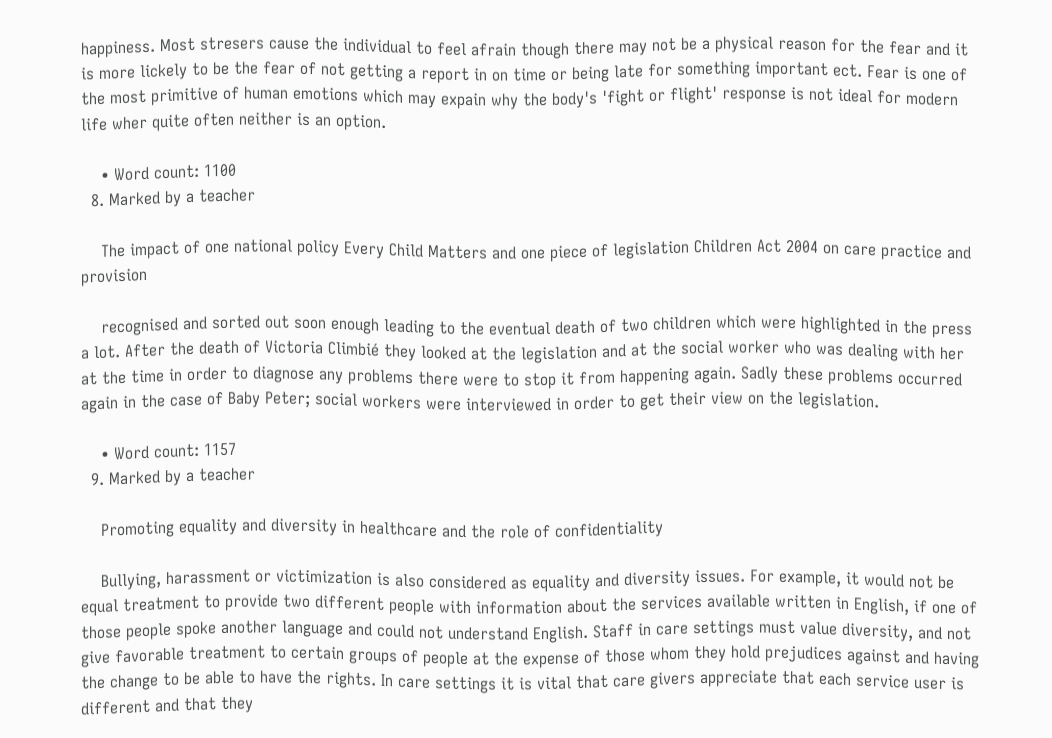happiness. Most stresers cause the individual to feel afrain though there may not be a physical reason for the fear and it is more lickely to be the fear of not getting a report in on time or being late for something important ect. Fear is one of the most primitive of human emotions which may expain why the body's 'fight or flight' response is not ideal for modern life wher quite often neither is an option.

    • Word count: 1100
  8. Marked by a teacher

    The impact of one national policy Every Child Matters and one piece of legislation Children Act 2004 on care practice and provision

    recognised and sorted out soon enough leading to the eventual death of two children which were highlighted in the press a lot. After the death of Victoria Climbié they looked at the legislation and at the social worker who was dealing with her at the time in order to diagnose any problems there were to stop it from happening again. Sadly these problems occurred again in the case of Baby Peter; social workers were interviewed in order to get their view on the legislation.

    • Word count: 1157
  9. Marked by a teacher

    Promoting equality and diversity in healthcare and the role of confidentiality

    Bullying, harassment or victimization is also considered as equality and diversity issues. For example, it would not be equal treatment to provide two different people with information about the services available written in English, if one of those people spoke another language and could not understand English. Staff in care settings must value diversity, and not give favorable treatment to certain groups of people at the expense of those whom they hold prejudices against and having the change to be able to have the rights. In care settings it is vital that care givers appreciate that each service user is different and that they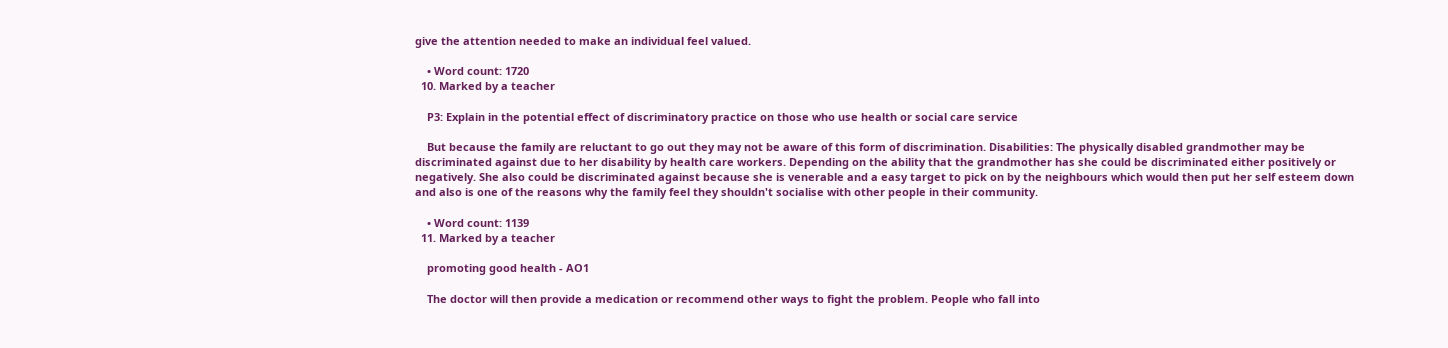give the attention needed to make an individual feel valued.

    • Word count: 1720
  10. Marked by a teacher

    P3: Explain in the potential effect of discriminatory practice on those who use health or social care service

    But because the family are reluctant to go out they may not be aware of this form of discrimination. Disabilities: The physically disabled grandmother may be discriminated against due to her disability by health care workers. Depending on the ability that the grandmother has she could be discriminated either positively or negatively. She also could be discriminated against because she is venerable and a easy target to pick on by the neighbours which would then put her self esteem down and also is one of the reasons why the family feel they shouldn't socialise with other people in their community.

    • Word count: 1139
  11. Marked by a teacher

    promoting good health - AO1

    The doctor will then provide a medication or recommend other ways to fight the problem. People who fall into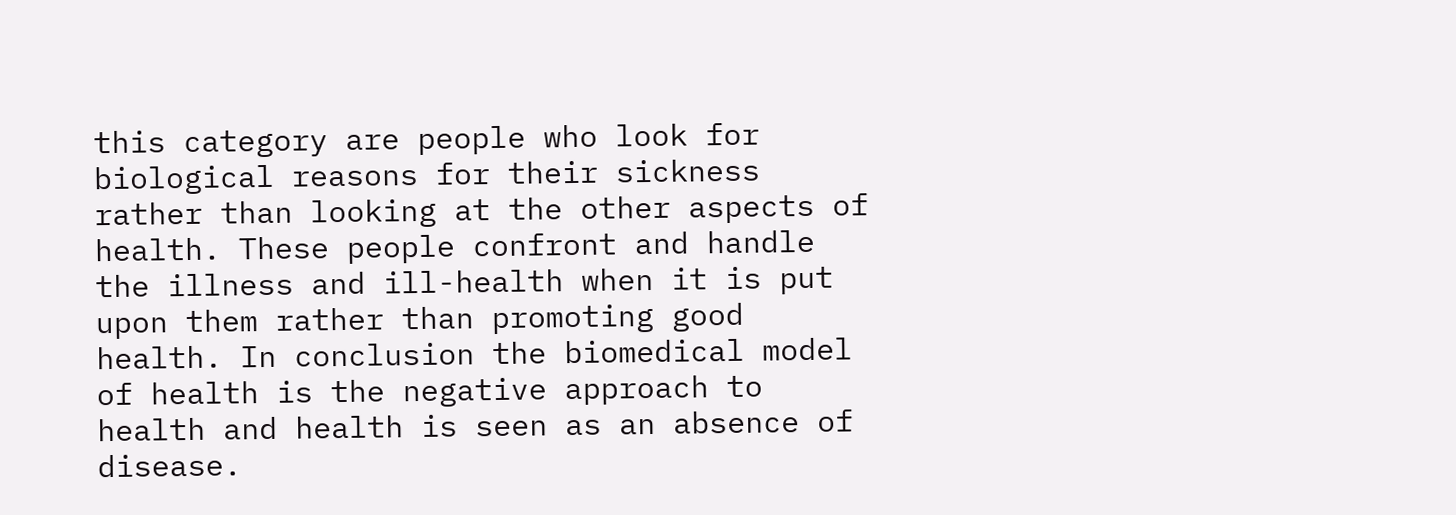this category are people who look for biological reasons for their sickness rather than looking at the other aspects of health. These people confront and handle the illness and ill-health when it is put upon them rather than promoting good health. In conclusion the biomedical model of health is the negative approach to health and health is seen as an absence of disease.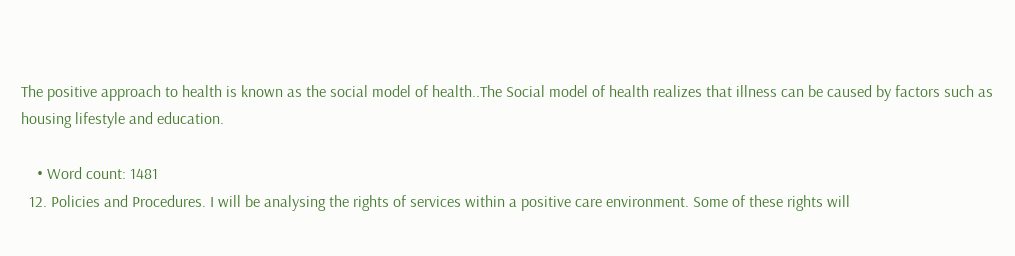The positive approach to health is known as the social model of health..The Social model of health realizes that illness can be caused by factors such as housing lifestyle and education.

    • Word count: 1481
  12. Policies and Procedures. I will be analysing the rights of services within a positive care environment. Some of these rights will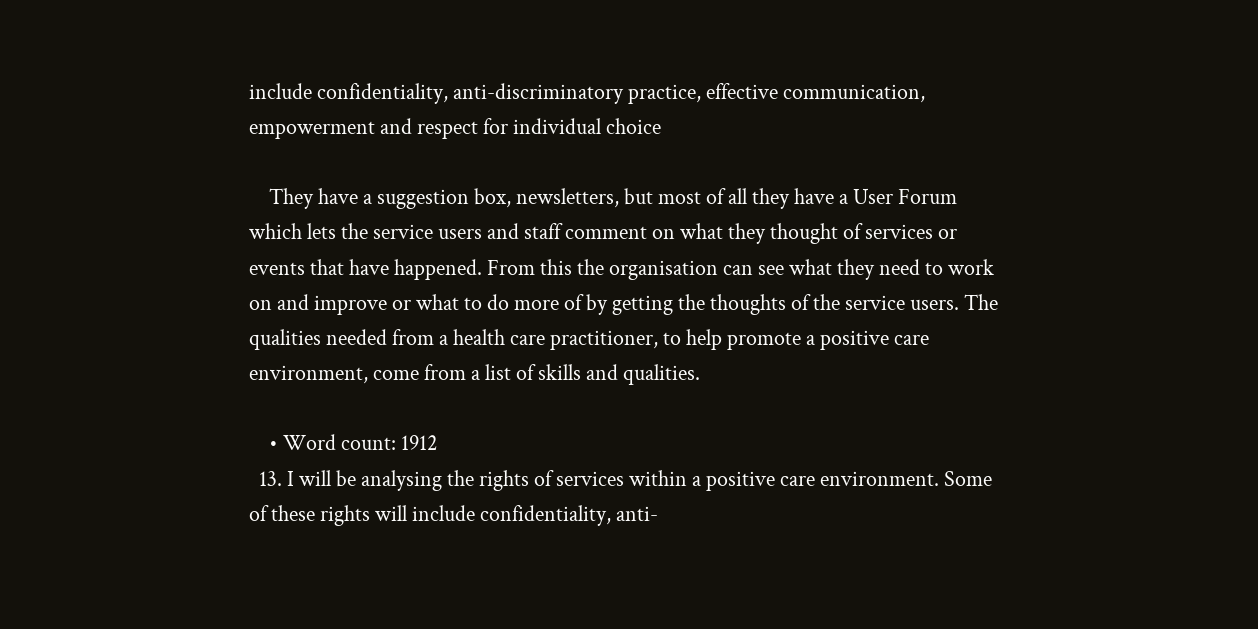include confidentiality, anti-discriminatory practice, effective communication, empowerment and respect for individual choice

    They have a suggestion box, newsletters, but most of all they have a User Forum which lets the service users and staff comment on what they thought of services or events that have happened. From this the organisation can see what they need to work on and improve or what to do more of by getting the thoughts of the service users. The qualities needed from a health care practitioner, to help promote a positive care environment, come from a list of skills and qualities.

    • Word count: 1912
  13. I will be analysing the rights of services within a positive care environment. Some of these rights will include confidentiality, anti-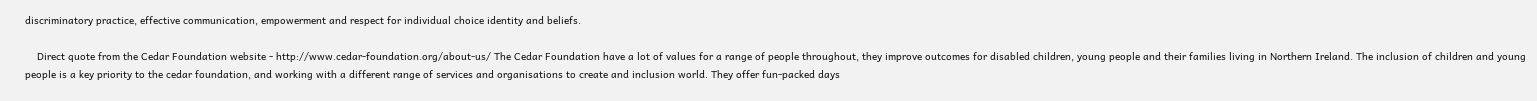discriminatory practice, effective communication, empowerment and respect for individual choice identity and beliefs.

    Direct quote from the Cedar Foundation website - http://www.cedar-foundation.org/about-us/ The Cedar Foundation have a lot of values for a range of people throughout, they improve outcomes for disabled children, young people and their families living in Northern Ireland. The inclusion of children and young people is a key priority to the cedar foundation, and working with a different range of services and organisations to create and inclusion world. They offer fun-packed days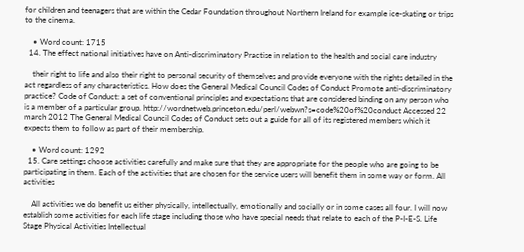for children and teenagers that are within the Cedar Foundation throughout Northern Ireland for example ice-skating or trips to the cinema.

    • Word count: 1715
  14. The effect national initiatives have on Anti-discriminatory Practise in relation to the health and social care industry

    their right to life and also their right to personal security of themselves and provide everyone with the rights detailed in the act regardless of any characteristics. How does the General Medical Council Codes of Conduct Promote anti-discriminatory practice? Code of Conduct: a set of conventional principles and expectations that are considered binding on any person who is a member of a particular group. http://wordnetweb.princeton.edu/perl/webwn?s=code%20of%20conduct Accessed 22 march 2012 The General Medical Council Codes of Conduct sets out a guide for all of its registered members which it expects them to follow as part of their membership.

    • Word count: 1292
  15. Care settings choose activities carefully and make sure that they are appropriate for the people who are going to be participating in them. Each of the activities that are chosen for the service users will benefit them in some way or form. All activities

    All activities we do benefit us either physically, intellectually, emotionally and socially or in some cases all four. I will now establish some activities for each life stage including those who have special needs that relate to each of the P-I-E-S. Life Stage Physical Activities Intellectual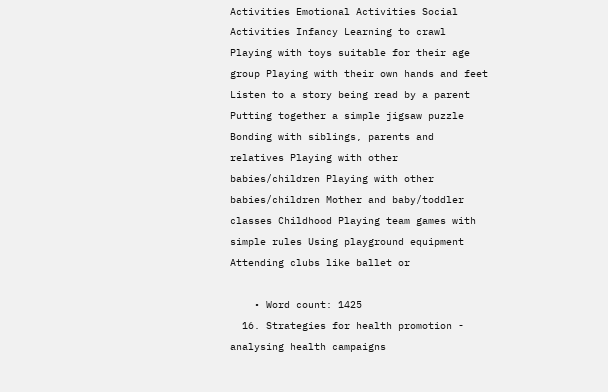Activities Emotional Activities Social Activities Infancy Learning to crawl Playing with toys suitable for their age group Playing with their own hands and feet Listen to a story being read by a parent Putting together a simple jigsaw puzzle Bonding with siblings, parents and relatives Playing with other babies/children Playing with other babies/children Mother and baby/toddler classes Childhood Playing team games with simple rules Using playground equipment Attending clubs like ballet or

    • Word count: 1425
  16. Strategies for health promotion - analysing health campaigns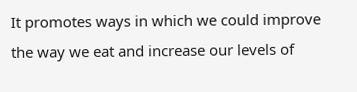It promotes ways in which we could improve the way we eat and increase our levels of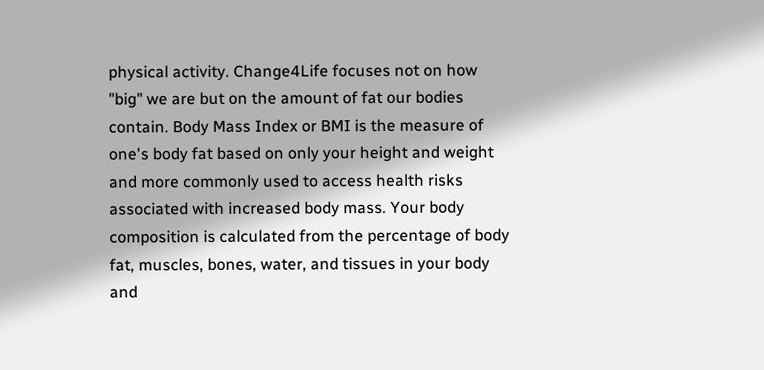physical activity. Change4Life focuses not on how "big" we are but on the amount of fat our bodies contain. Body Mass Index or BMI is the measure of one's body fat based on only your height and weight and more commonly used to access health risks associated with increased body mass. Your body composition is calculated from the percentage of body fat, muscles, bones, water, and tissues in your body and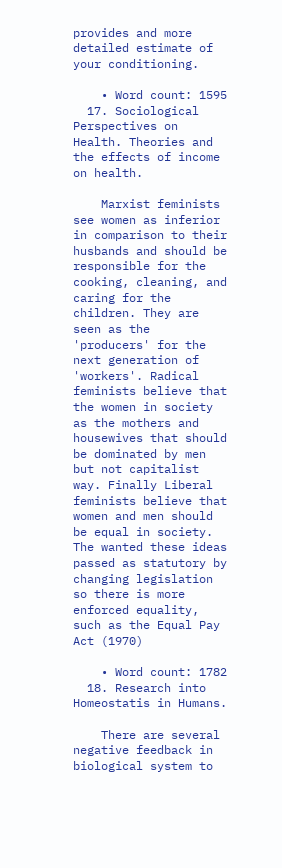provides and more detailed estimate of your conditioning.

    • Word count: 1595
  17. Sociological Perspectives on Health. Theories and the effects of income on health.

    Marxist feminists see women as inferior in comparison to their husbands and should be responsible for the cooking, cleaning, and caring for the children. They are seen as the 'producers' for the next generation of 'workers'. Radical feminists believe that the women in society as the mothers and housewives that should be dominated by men but not capitalist way. Finally Liberal feminists believe that women and men should be equal in society. The wanted these ideas passed as statutory by changing legislation so there is more enforced equality, such as the Equal Pay Act (1970)

    • Word count: 1782
  18. Research into Homeostatis in Humans.

    There are several negative feedback in biological system to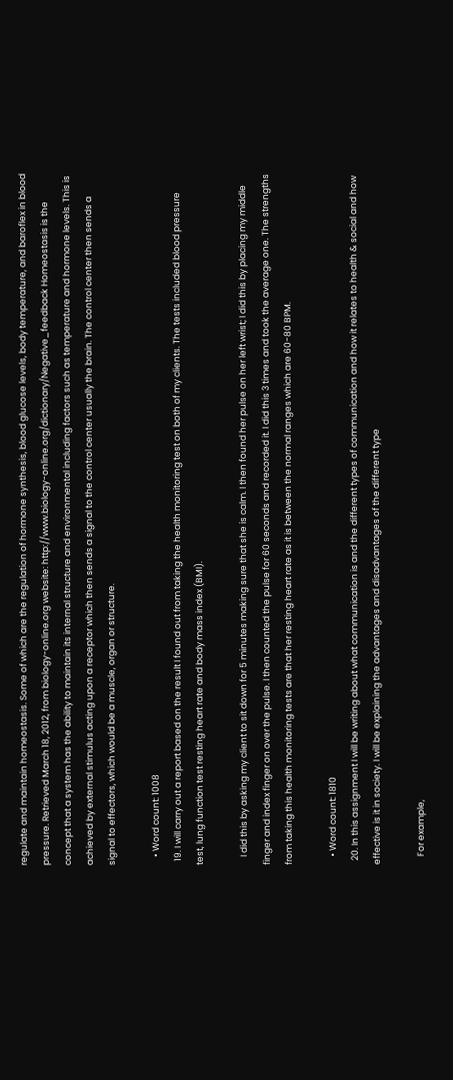regulate and maintain homeostasis. Some of which are the regulation of hormone synthesis, blood glucose levels, body temperature, and baroflex in blood pressure. Retrieved March 18, 2012, from biology-online.org website: http://www.biology-online.org/dictionary/Negative_feedback Homeostasis is the concept that a system has the ability to maintain its internal structure and environmental including factors such as temperature and hormone levels. This is achieved by external stimulus acting upon a receptor which then sends a signal to the control center usually the brain. The control center then sends a signal to effectors, which would be a muscle, organ or structure.

    • Word count: 1008
  19. I will carry out a report based on the result I found out from taking the health monitoring test on both of my clients. The tests included blood pressure test, lung function test resting heart rate and body mass index (BMI).

    I did this by asking my client to sit down for 5 minutes making sure that she is calm. I then found her pulse on her left wrist; I did this by placing my middle finger and index finger on over the pulse. I then counted the pulse for 60 seconds and recorded it. I did this 3 times and took the average one. The strengths from taking this health monitoring tests are that her resting heart rate as it is between the normal ranges which are 60-80 BPM.

    • Word count: 1810
  20. In this assignment I will be writing about what communication is and the different types of communication and how it relates to health & social and how effective is it in society. I will be explaining the advantages and disadvantages of the different type

    For example,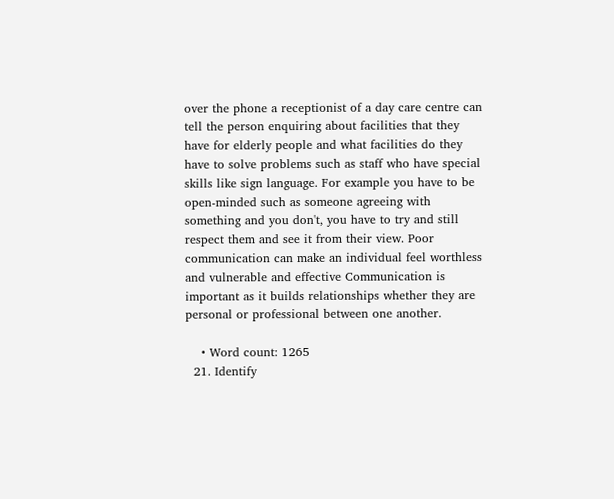over the phone a receptionist of a day care centre can tell the person enquiring about facilities that they have for elderly people and what facilities do they have to solve problems such as staff who have special skills like sign language. For example you have to be open-minded such as someone agreeing with something and you don't, you have to try and still respect them and see it from their view. Poor communication can make an individual feel worthless and vulnerable and effective Communication is important as it builds relationships whether they are personal or professional between one another.

    • Word count: 1265
  21. Identify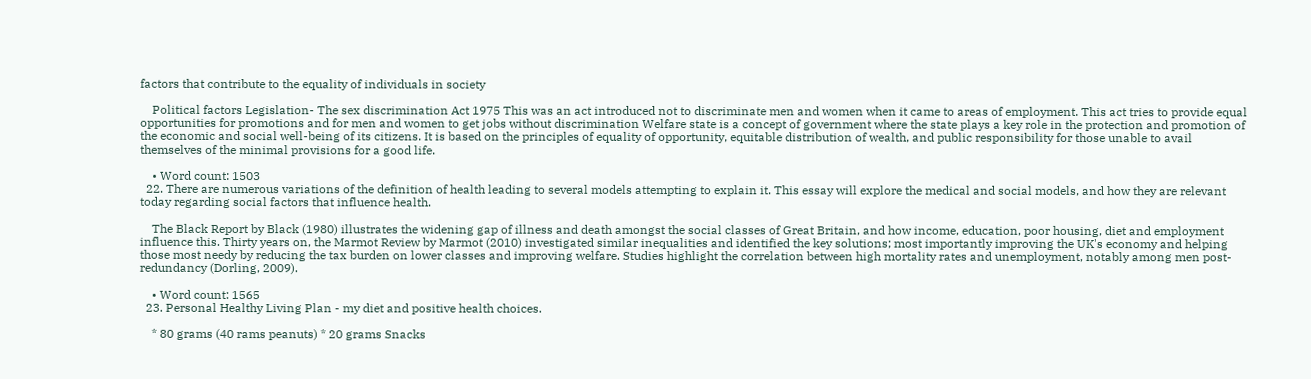factors that contribute to the equality of individuals in society

    Political factors Legislation- The sex discrimination Act 1975 This was an act introduced not to discriminate men and women when it came to areas of employment. This act tries to provide equal opportunities for promotions and for men and women to get jobs without discrimination Welfare state is a concept of government where the state plays a key role in the protection and promotion of the economic and social well-being of its citizens. It is based on the principles of equality of opportunity, equitable distribution of wealth, and public responsibility for those unable to avail themselves of the minimal provisions for a good life.

    • Word count: 1503
  22. There are numerous variations of the definition of health leading to several models attempting to explain it. This essay will explore the medical and social models, and how they are relevant today regarding social factors that influence health.

    The Black Report by Black (1980) illustrates the widening gap of illness and death amongst the social classes of Great Britain, and how income, education, poor housing, diet and employment influence this. Thirty years on, the Marmot Review by Marmot (2010) investigated similar inequalities and identified the key solutions; most importantly improving the UK's economy and helping those most needy by reducing the tax burden on lower classes and improving welfare. Studies highlight the correlation between high mortality rates and unemployment, notably among men post-redundancy (Dorling, 2009).

    • Word count: 1565
  23. Personal Healthy Living Plan - my diet and positive health choices.

    * 80 grams (40 rams peanuts) * 20 grams Snacks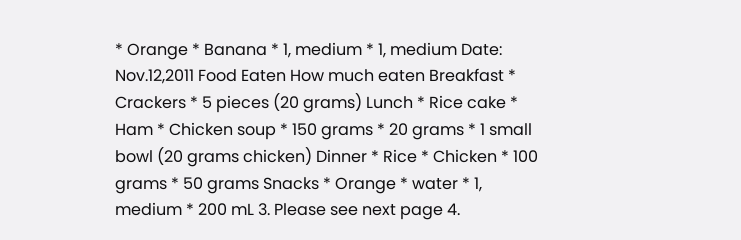* Orange * Banana * 1, medium * 1, medium Date: Nov.12,2011 Food Eaten How much eaten Breakfast * Crackers * 5 pieces (20 grams) Lunch * Rice cake * Ham * Chicken soup * 150 grams * 20 grams * 1 small bowl (20 grams chicken) Dinner * Rice * Chicken * 100 grams * 50 grams Snacks * Orange * water * 1, medium * 200 mL 3. Please see next page 4.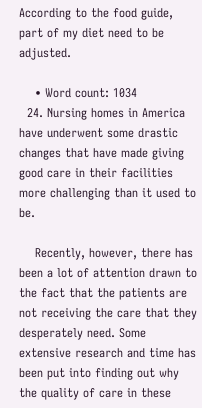According to the food guide, part of my diet need to be adjusted.

    • Word count: 1034
  24. Nursing homes in America have underwent some drastic changes that have made giving good care in their facilities more challenging than it used to be.

    Recently, however, there has been a lot of attention drawn to the fact that the patients are not receiving the care that they desperately need. Some extensive research and time has been put into finding out why the quality of care in these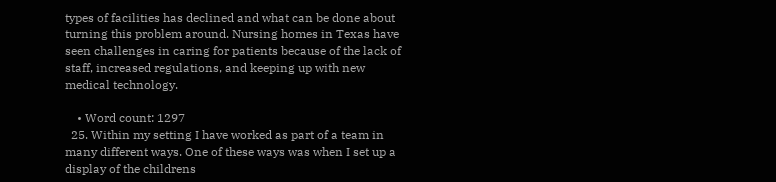types of facilities has declined and what can be done about turning this problem around. Nursing homes in Texas have seen challenges in caring for patients because of the lack of staff, increased regulations, and keeping up with new medical technology.

    • Word count: 1297
  25. Within my setting I have worked as part of a team in many different ways. One of these ways was when I set up a display of the childrens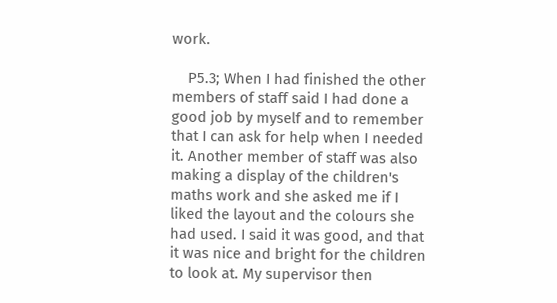work.

    P5.3; When I had finished the other members of staff said I had done a good job by myself and to remember that I can ask for help when I needed it. Another member of staff was also making a display of the children's maths work and she asked me if I liked the layout and the colours she had used. I said it was good, and that it was nice and bright for the children to look at. My supervisor then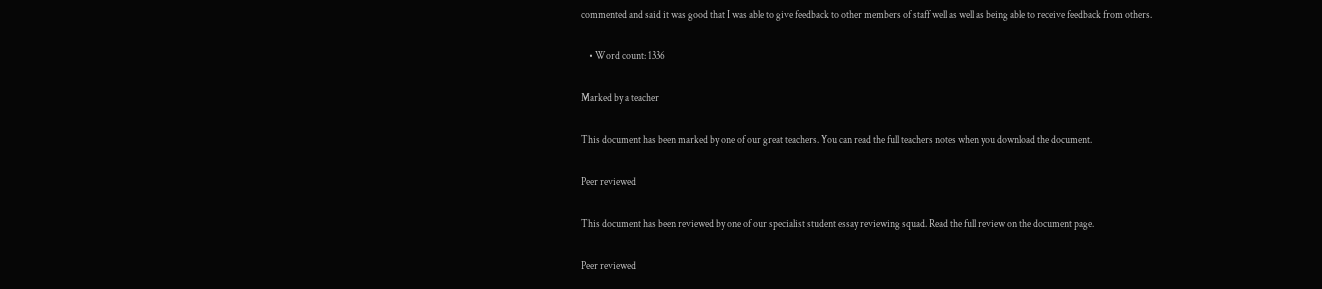commented and said it was good that I was able to give feedback to other members of staff well as well as being able to receive feedback from others.

    • Word count: 1336

Marked by a teacher

This document has been marked by one of our great teachers. You can read the full teachers notes when you download the document.

Peer reviewed

This document has been reviewed by one of our specialist student essay reviewing squad. Read the full review on the document page.

Peer reviewed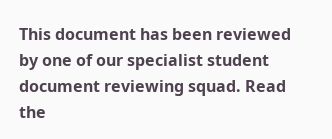This document has been reviewed by one of our specialist student document reviewing squad. Read the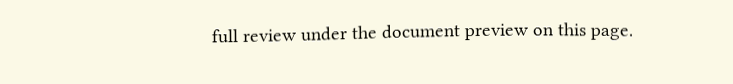full review under the document preview on this page.